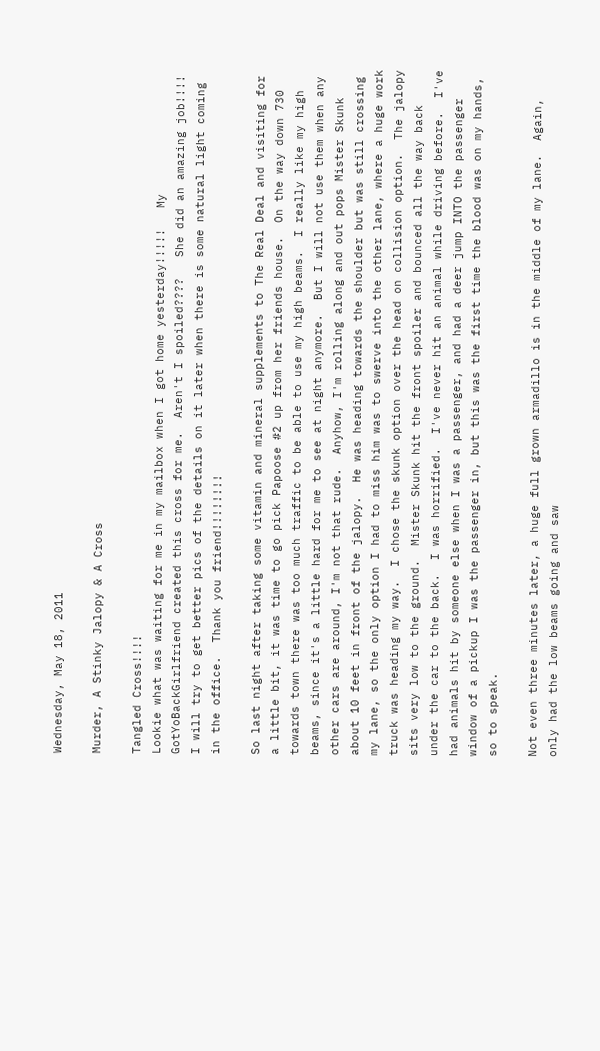Wednesday, May 18, 2011

Murder, A Stinky Jalopy & A Cross

Tangled Cross!!!!
Lookie what was waiting for me in my mailbox when I got home yesterday!!!!!   My GotYoBackGirlfriend created this cross for me.  Aren't I spoiled????   She did an amazing job!!!!  I will try to get better pics of the details on it later when there is some natural light coming in the office.  Thank you friend!!!!!!!!

So last night after taking some vitamin and mineral supplements to The Real Deal and visiting for a little bit, it was time to go pick Papoose #2 up from her friends house.  On the way down 730 towards town there was too much traffic to be able to use my high beams.  I really like my high beams, since it's a little hard for me to see at night anymore.  But I will not use them when any other cars are around, I'm not that rude.  Anyhow, I'm rolling along and out pops Mister Skunk about 10 feet in front of the jalopy.  He was heading towards the shoulder but was still crossing my lane, so the only option I had to miss him was to swerve into the other lane, where a huge work truck was heading my way.  I chose the skunk option over the head on collision option.  The jalopy sits very low to the ground.  Mister Skunk hit the front spoiler and bounced all the way back under the car to the back.  I was horrified.  I've never hit an animal while driving before.  I've had animals hit by someone else when I was a passenger, and had a deer jump INTO the passenger window of a pickup I was the passenger in, but this was the first time the blood was on my hands, so to speak.

Not even three minutes later, a huge full grown armadillo is in the middle of my lane.  Again, only had the low beams going and saw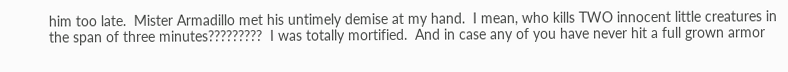him too late.  Mister Armadillo met his untimely demise at my hand.  I mean, who kills TWO innocent little creatures in the span of three minutes?????????  I was totally mortified.  And in case any of you have never hit a full grown armor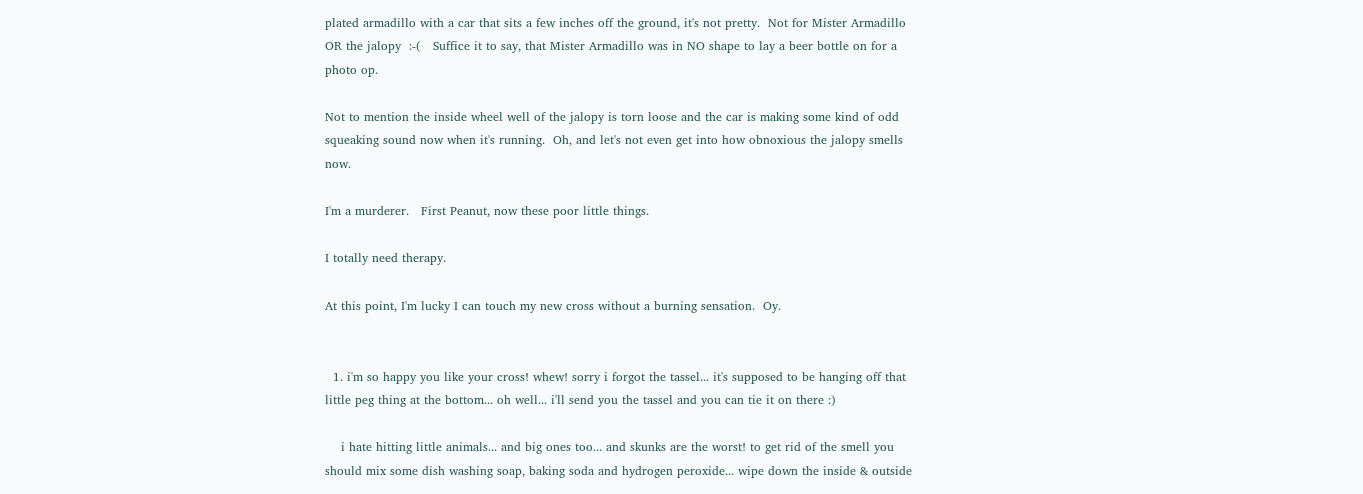plated armadillo with a car that sits a few inches off the ground, it's not pretty.  Not for Mister Armadillo OR the jalopy  :-(   Suffice it to say, that Mister Armadillo was in NO shape to lay a beer bottle on for a photo op.

Not to mention the inside wheel well of the jalopy is torn loose and the car is making some kind of odd squeaking sound now when it's running.  Oh, and let's not even get into how obnoxious the jalopy smells now.

I'm a murderer.   First Peanut, now these poor little things.

I totally need therapy.

At this point, I'm lucky I can touch my new cross without a burning sensation.  Oy.


  1. i'm so happy you like your cross! whew! sorry i forgot the tassel... it's supposed to be hanging off that little peg thing at the bottom... oh well... i'll send you the tassel and you can tie it on there :)

    i hate hitting little animals... and big ones too... and skunks are the worst! to get rid of the smell you should mix some dish washing soap, baking soda and hydrogen peroxide... wipe down the inside & outside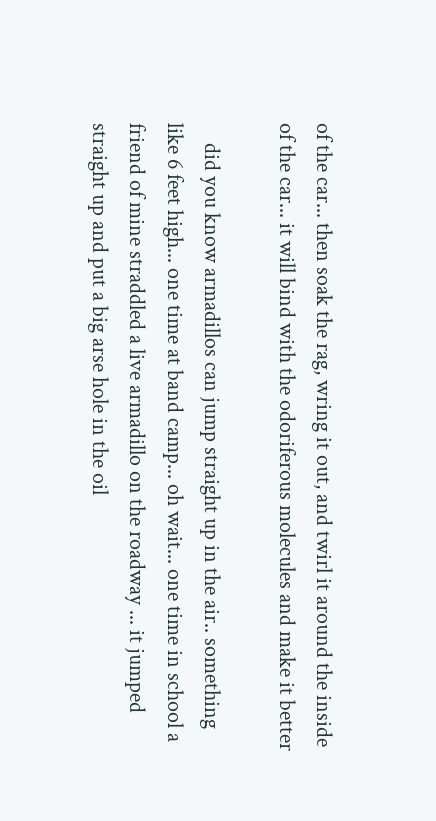of the car... then soak the rag, wring it out, and twirl it around the inside of the car... it will bind with the odoriferous molecules and make it better

    did you know armadillos can jump straight up in the air.. something like 6 feet high... one time at band camp... oh wait... one time in school a friend of mine straddled a live armadillo on the roadway ... it jumped straight up and put a big arse hole in the oil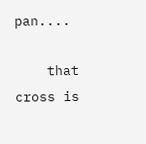pan....

    that cross is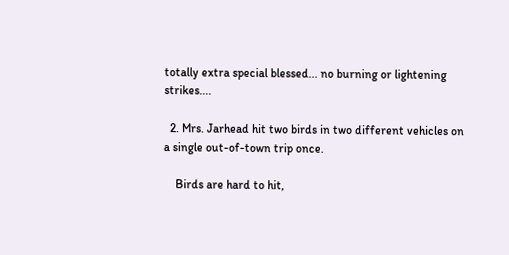totally extra special blessed... no burning or lightening strikes....

  2. Mrs. Jarhead hit two birds in two different vehicles on a single out-of-town trip once.

    Birds are hard to hit,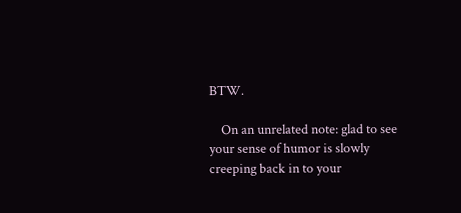BTW.

    On an unrelated note: glad to see your sense of humor is slowly creeping back in to your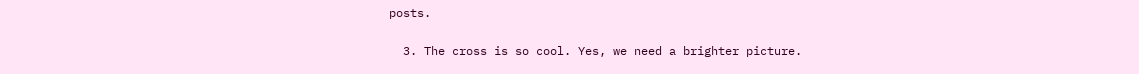posts.

  3. The cross is so cool. Yes, we need a brighter picture.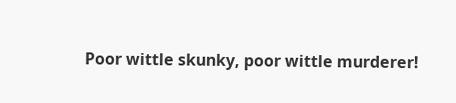Poor wittle skunky, poor wittle murderer!